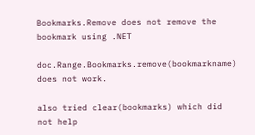Bookmarks.Remove does not remove the bookmark using .NET

doc.Range.Bookmarks.remove(bookmarkname) does not work.

also tried clear(bookmarks) which did not help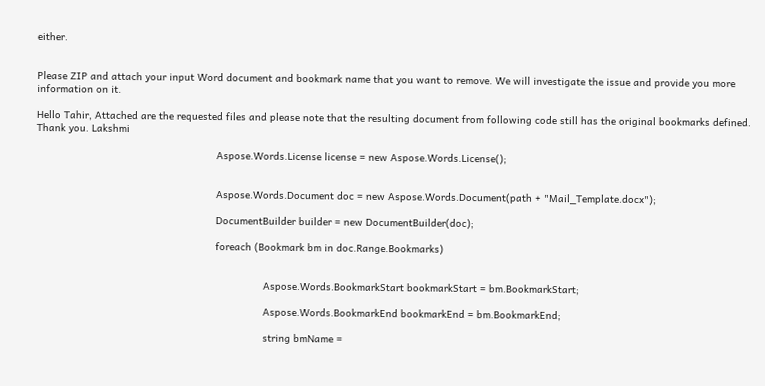either.


Please ZIP and attach your input Word document and bookmark name that you want to remove. We will investigate the issue and provide you more information on it.

Hello Tahir, Attached are the requested files and please note that the resulting document from following code still has the original bookmarks defined. Thank you. Lakshmi

                                                            Aspose.Words.License license = new Aspose.Words.License();


                                                            Aspose.Words.Document doc = new Aspose.Words.Document(path + "Mail_Template.docx");

                                                            DocumentBuilder builder = new DocumentBuilder(doc);

                                                            foreach (Bookmark bm in doc.Range.Bookmarks)


                                                                            Aspose.Words.BookmarkStart bookmarkStart = bm.BookmarkStart;

                                                                            Aspose.Words.BookmarkEnd bookmarkEnd = bm.BookmarkEnd;

                                                                            string bmName =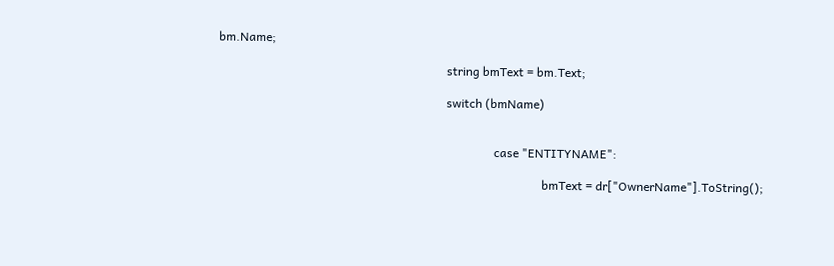bm.Name;

                                                                            string bmText = bm.Text;

                                                                            switch (bmName)


                                                                                            case "ENTITYNAME":

                                                                                                            bmText = dr["OwnerName"].ToString();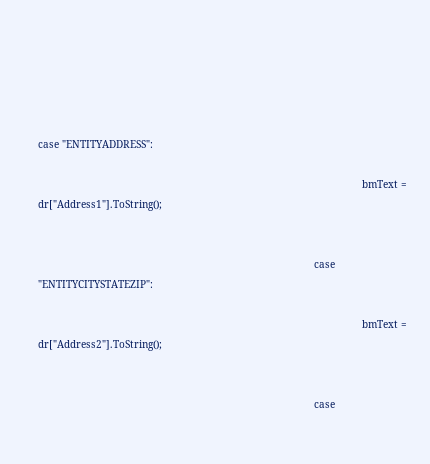case "ENTITYADDRESS":

                                                                                                            bmText = dr["Address1"].ToString();


                                                                                            case "ENTITYCITYSTATEZIP":

                                                                                                            bmText = dr["Address2"].ToString();


                                                                                            case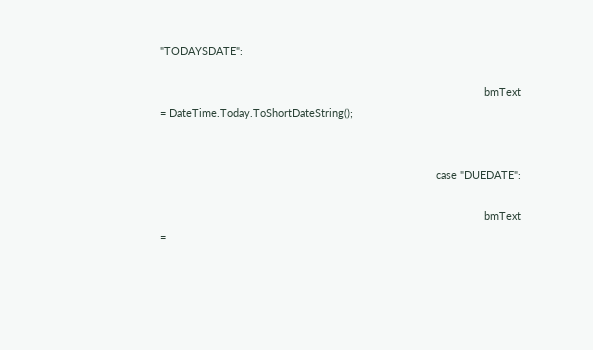"TODAYSDATE":

                                                                                                            bmText = DateTime.Today.ToShortDateString();


                                                                                            case "DUEDATE":

                                                                                                            bmText =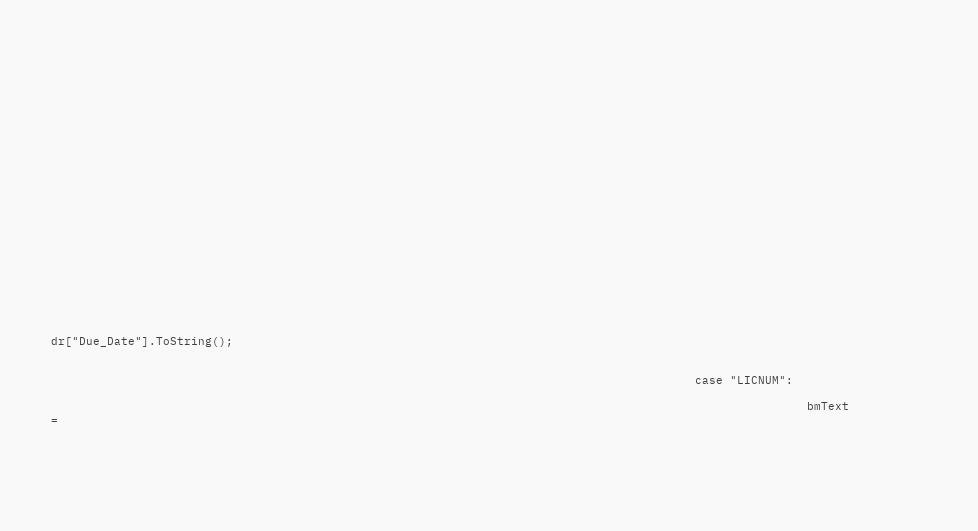dr["Due_Date"].ToString();


                                                                                            case "LICNUM":

                                                                                                            bmText =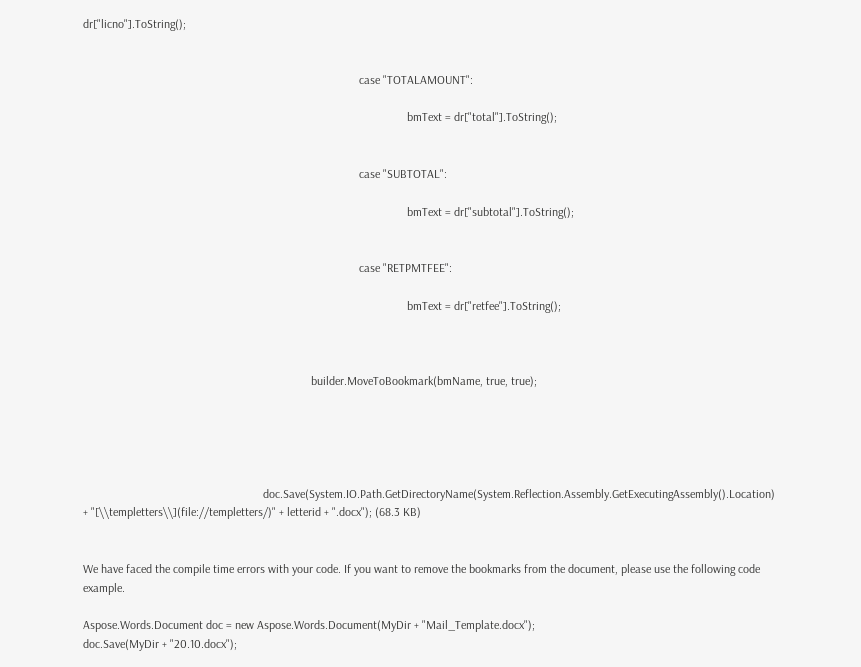dr["licno"].ToString();


                                                                                            case "TOTALAMOUNT":

                                                                                                            bmText = dr["total"].ToString();


                                                                                            case "SUBTOTAL":

                                                                                                            bmText = dr["subtotal"].ToString();


                                                                                            case "RETPMTFEE":

                                                                                                            bmText = dr["retfee"].ToString();



                                                                            builder.MoveToBookmark(bmName, true, true);





                                                            doc.Save(System.IO.Path.GetDirectoryName(System.Reflection.Assembly.GetExecutingAssembly().Location) + "[\\templetters\\](file://templetters/)" + letterid + ".docx"); (68.3 KB)


We have faced the compile time errors with your code. If you want to remove the bookmarks from the document, please use the following code example.

Aspose.Words.Document doc = new Aspose.Words.Document(MyDir + "Mail_Template.docx");
doc.Save(MyDir + "20.10.docx");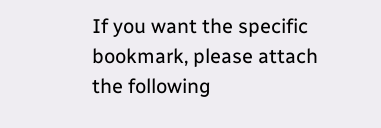If you want the specific bookmark, please attach the following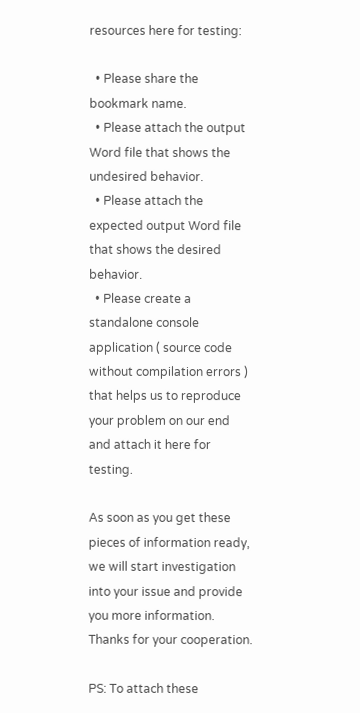resources here for testing:

  • Please share the bookmark name.
  • Please attach the output Word file that shows the undesired behavior.
  • Please attach the expected output Word file that shows the desired behavior.
  • Please create a standalone console application ( source code without compilation errors ) that helps us to reproduce your problem on our end and attach it here for testing.

As soon as you get these pieces of information ready, we will start investigation into your issue and provide you more information. Thanks for your cooperation.

PS: To attach these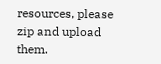resources, please zip and upload them.